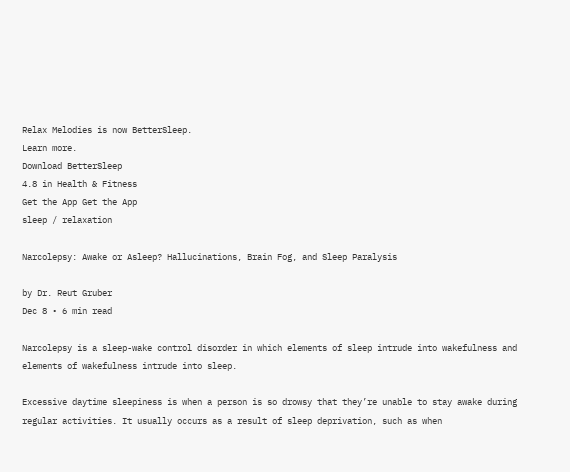Relax Melodies is now BetterSleep.
Learn more.
Download BetterSleep
4.8 in Health & Fitness
Get the App Get the App
sleep / relaxation

Narcolepsy: Awake or Asleep? Hallucinations, Brain Fog, and Sleep Paralysis

by Dr. Reut Gruber
Dec 8 • 6 min read

Narcolepsy is a sleep-wake control disorder in which elements of sleep intrude into wakefulness and elements of wakefulness intrude into sleep.

Excessive daytime sleepiness is when a person is so drowsy that they’re unable to stay awake during regular activities. It usually occurs as a result of sleep deprivation, such as when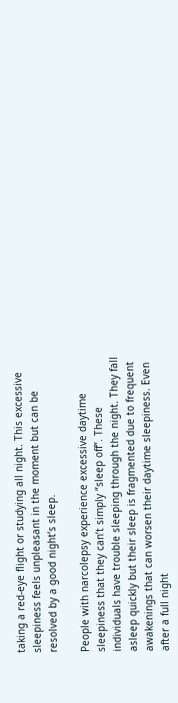taking a red-eye flight or studying all night. This excessive sleepiness feels unpleasant in the moment but can be resolved by a good night’s sleep.

People with narcolepsy experience excessive daytime sleepiness that they can’t simply “sleep off”. These individuals have trouble sleeping through the night. They fall asleep quickly but their sleep is fragmented due to frequent awakenings that can worsen their daytime sleepiness. Even after a full night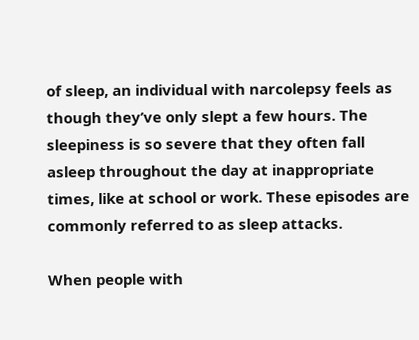of sleep, an individual with narcolepsy feels as though they’ve only slept a few hours. The sleepiness is so severe that they often fall asleep throughout the day at inappropriate times, like at school or work. These episodes are commonly referred to as sleep attacks.

When people with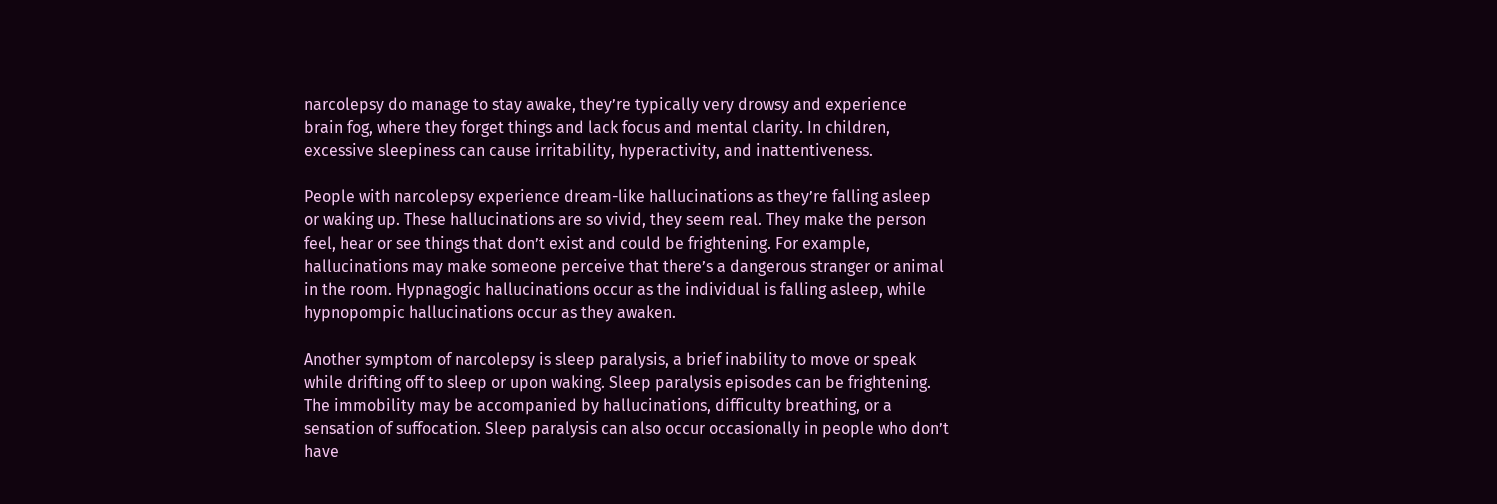narcolepsy do manage to stay awake, they’re typically very drowsy and experience brain fog, where they forget things and lack focus and mental clarity. In children, excessive sleepiness can cause irritability, hyperactivity, and inattentiveness.

People with narcolepsy experience dream-like hallucinations as they’re falling asleep or waking up. These hallucinations are so vivid, they seem real. They make the person feel, hear or see things that don’t exist and could be frightening. For example, hallucinations may make someone perceive that there’s a dangerous stranger or animal in the room. Hypnagogic hallucinations occur as the individual is falling asleep, while hypnopompic hallucinations occur as they awaken.

Another symptom of narcolepsy is sleep paralysis, a brief inability to move or speak while drifting off to sleep or upon waking. Sleep paralysis episodes can be frightening. The immobility may be accompanied by hallucinations, difficulty breathing, or a sensation of suffocation. Sleep paralysis can also occur occasionally in people who don’t have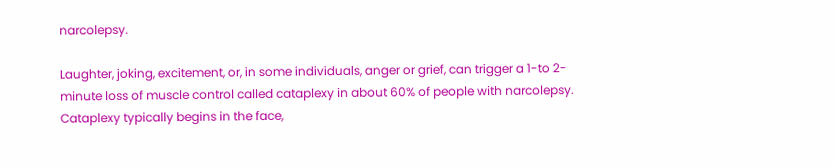narcolepsy.

Laughter, joking, excitement, or, in some individuals, anger or grief, can trigger a 1-to 2-minute loss of muscle control called cataplexy in about 60% of people with narcolepsy. Cataplexy typically begins in the face,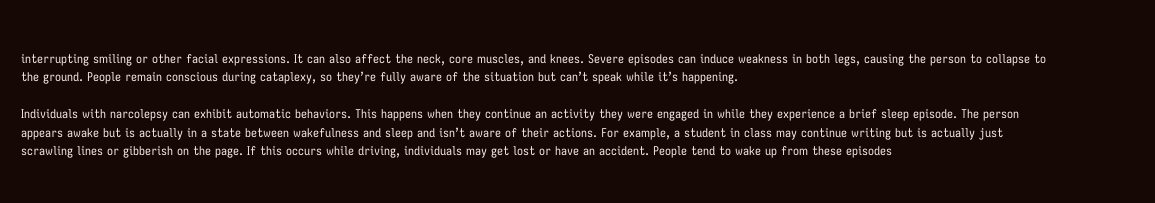interrupting smiling or other facial expressions. It can also affect the neck, core muscles, and knees. Severe episodes can induce weakness in both legs, causing the person to collapse to the ground. People remain conscious during cataplexy, so they’re fully aware of the situation but can’t speak while it’s happening.

Individuals with narcolepsy can exhibit automatic behaviors. This happens when they continue an activity they were engaged in while they experience a brief sleep episode. The person appears awake but is actually in a state between wakefulness and sleep and isn’t aware of their actions. For example, a student in class may continue writing but is actually just scrawling lines or gibberish on the page. If this occurs while driving, individuals may get lost or have an accident. People tend to wake up from these episodes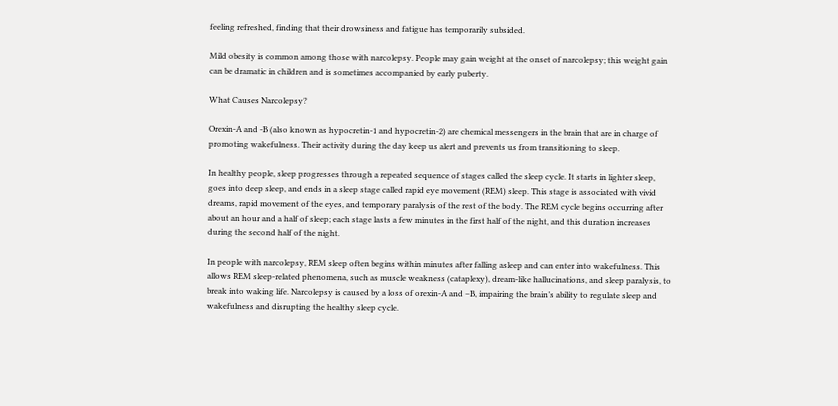feeling refreshed, finding that their drowsiness and fatigue has temporarily subsided.

Mild obesity is common among those with narcolepsy. People may gain weight at the onset of narcolepsy; this weight gain can be dramatic in children and is sometimes accompanied by early puberty.

What Causes Narcolepsy?

Orexin-A and -B (also known as hypocretin-1 and hypocretin-2) are chemical messengers in the brain that are in charge of promoting wakefulness. Their activity during the day keep us alert and prevents us from transitioning to sleep.

In healthy people, sleep progresses through a repeated sequence of stages called the sleep cycle. It starts in lighter sleep, goes into deep sleep, and ends in a sleep stage called rapid eye movement (REM) sleep. This stage is associated with vivid dreams, rapid movement of the eyes, and temporary paralysis of the rest of the body. The REM cycle begins occurring after about an hour and a half of sleep; each stage lasts a few minutes in the first half of the night, and this duration increases during the second half of the night.

In people with narcolepsy, REM sleep often begins within minutes after falling asleep and can enter into wakefulness. This allows REM sleep-related phenomena, such as muscle weakness (cataplexy), dream-like hallucinations, and sleep paralysis, to break into waking life. Narcolepsy is caused by a loss of orexin-A and –B, impairing the brain’s ability to regulate sleep and wakefulness and disrupting the healthy sleep cycle.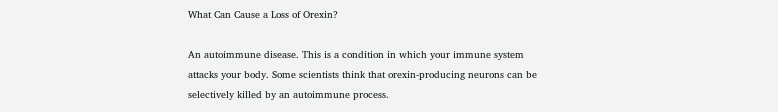What Can Cause a Loss of Orexin?

An autoimmune disease. This is a condition in which your immune system attacks your body. Some scientists think that orexin-producing neurons can be selectively killed by an autoimmune process.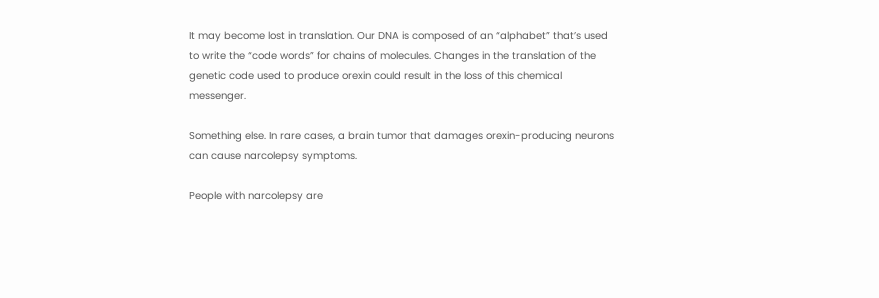It may become lost in translation. Our DNA is composed of an “alphabet” that’s used to write the “code words” for chains of molecules. Changes in the translation of the genetic code used to produce orexin could result in the loss of this chemical messenger.

Something else. In rare cases, a brain tumor that damages orexin-producing neurons can cause narcolepsy symptoms.

People with narcolepsy are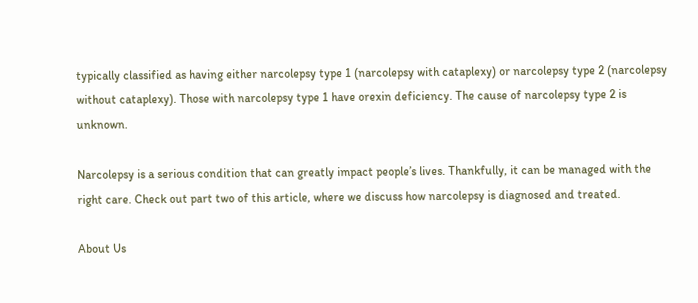typically classified as having either narcolepsy type 1 (narcolepsy with cataplexy) or narcolepsy type 2 (narcolepsy without cataplexy). Those with narcolepsy type 1 have orexin deficiency. The cause of narcolepsy type 2 is unknown.

Narcolepsy is a serious condition that can greatly impact people’s lives. Thankfully, it can be managed with the right care. Check out part two of this article, where we discuss how narcolepsy is diagnosed and treated.

About Us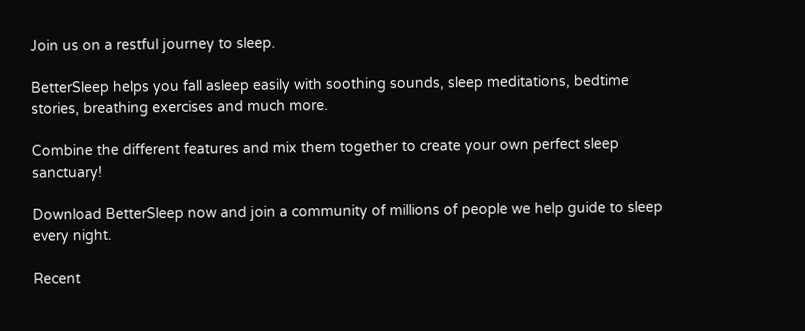Join us on a restful journey to sleep.

BetterSleep helps you fall asleep easily with soothing sounds, sleep meditations, bedtime stories, breathing exercises and much more.

Combine the different features and mix them together to create your own perfect sleep sanctuary!

Download BetterSleep now and join a community of millions of people we help guide to sleep every night.

Recent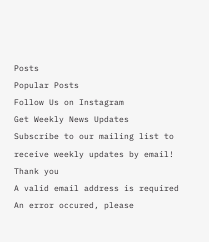Posts
Popular Posts
Follow Us on Instagram
Get Weekly News Updates
Subscribe to our mailing list to receive weekly updates by email!
Thank you
A valid email address is required
An error occured, please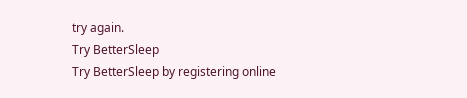try again.
Try BetterSleep
Try BetterSleep by registering online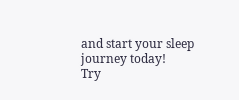and start your sleep journey today!
Try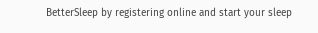BetterSleep by registering online and start your sleep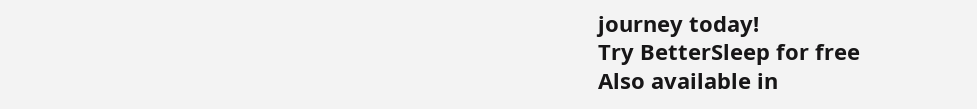journey today!
Try BetterSleep for free
Also available in